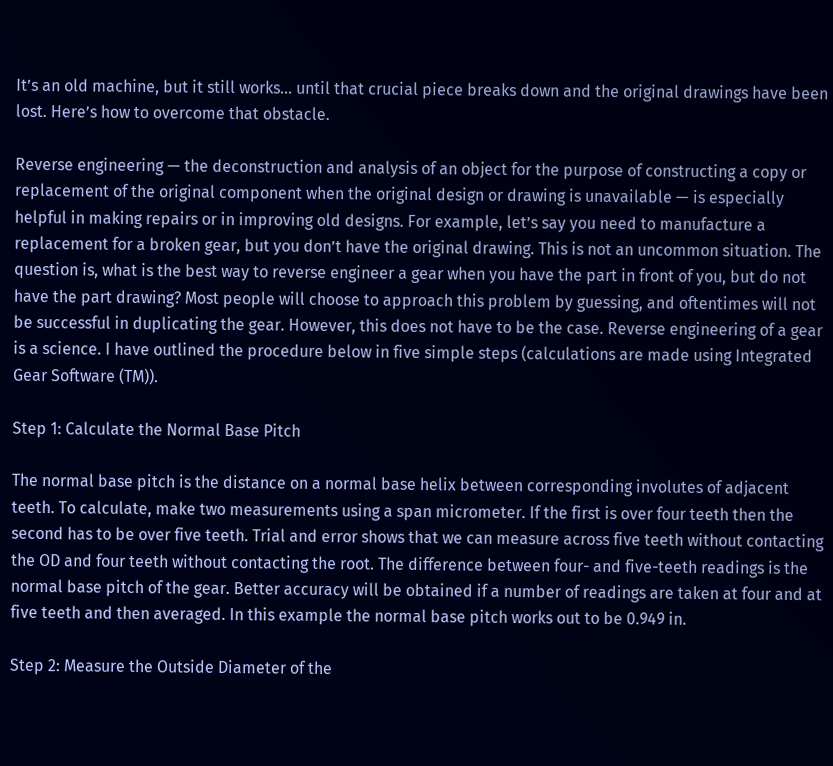It’s an old machine, but it still works… until that crucial piece breaks down and the original drawings have been lost. Here’s how to overcome that obstacle.

Reverse engineering — the deconstruction and analysis of an object for the purpose of constructing a copy or replacement of the original component when the original design or drawing is unavailable — is especially helpful in making repairs or in improving old designs. For example, let’s say you need to manufacture a replacement for a broken gear, but you don’t have the original drawing. This is not an uncommon situation. The question is, what is the best way to reverse engineer a gear when you have the part in front of you, but do not have the part drawing? Most people will choose to approach this problem by guessing, and oftentimes will not be successful in duplicating the gear. However, this does not have to be the case. Reverse engineering of a gear is a science. I have outlined the procedure below in five simple steps (calculations are made using Integrated Gear Software (TM)).

Step 1: Calculate the Normal Base Pitch

The normal base pitch is the distance on a normal base helix between corresponding involutes of adjacent teeth. To calculate, make two measurements using a span micrometer. If the first is over four teeth then the second has to be over five teeth. Trial and error shows that we can measure across five teeth without contacting the OD and four teeth without contacting the root. The difference between four- and five-teeth readings is the normal base pitch of the gear. Better accuracy will be obtained if a number of readings are taken at four and at five teeth and then averaged. In this example the normal base pitch works out to be 0.949 in.

Step 2: Measure the Outside Diameter of the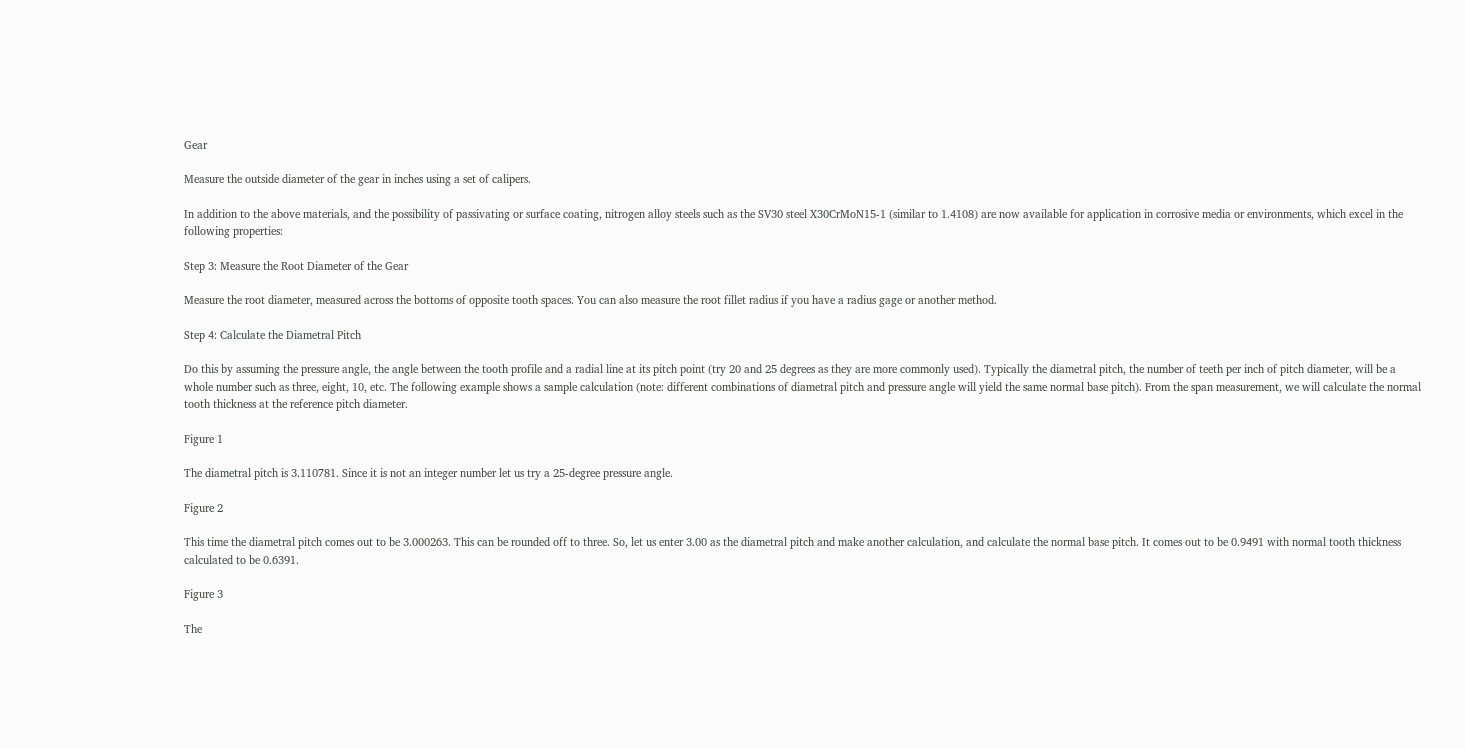Gear

Measure the outside diameter of the gear in inches using a set of calipers.

In addition to the above materials, and the possibility of passivating or surface coating, nitrogen alloy steels such as the SV30 steel X30CrMoN15-1 (similar to 1.4108) are now available for application in corrosive media or environments, which excel in the following properties:

Step 3: Measure the Root Diameter of the Gear

Measure the root diameter, measured across the bottoms of opposite tooth spaces. You can also measure the root fillet radius if you have a radius gage or another method.

Step 4: Calculate the Diametral Pitch

Do this by assuming the pressure angle, the angle between the tooth profile and a radial line at its pitch point (try 20 and 25 degrees as they are more commonly used). Typically the diametral pitch, the number of teeth per inch of pitch diameter, will be a whole number such as three, eight, 10, etc. The following example shows a sample calculation (note: different combinations of diametral pitch and pressure angle will yield the same normal base pitch). From the span measurement, we will calculate the normal tooth thickness at the reference pitch diameter.

Figure 1

The diametral pitch is 3.110781. Since it is not an integer number let us try a 25-degree pressure angle.

Figure 2

This time the diametral pitch comes out to be 3.000263. This can be rounded off to three. So, let us enter 3.00 as the diametral pitch and make another calculation, and calculate the normal base pitch. It comes out to be 0.9491 with normal tooth thickness calculated to be 0.6391.

Figure 3

The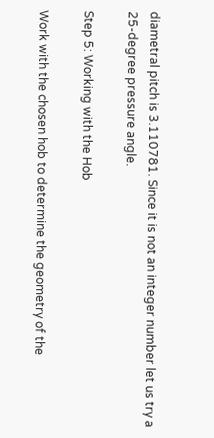diametral pitch is 3.110781. Since it is not an integer number let us try a 25-degree pressure angle.

Step 5: Working with the Hob

Work with the chosen hob to determine the geometry of the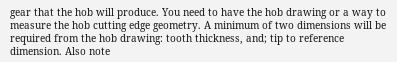gear that the hob will produce. You need to have the hob drawing or a way to measure the hob cutting edge geometry. A minimum of two dimensions will be required from the hob drawing: tooth thickness, and; tip to reference dimension. Also note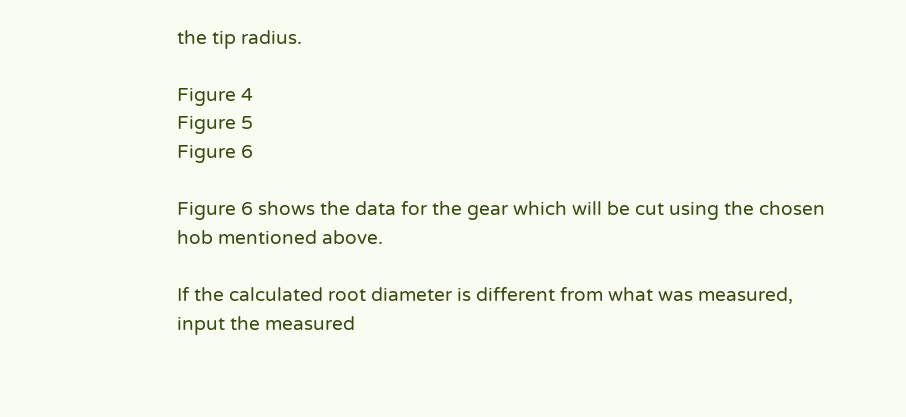the tip radius.

Figure 4
Figure 5
Figure 6

Figure 6 shows the data for the gear which will be cut using the chosen hob mentioned above.

If the calculated root diameter is different from what was measured, input the measured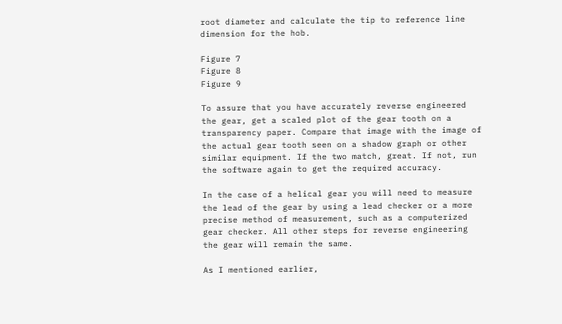root diameter and calculate the tip to reference line dimension for the hob.

Figure 7
Figure 8
Figure 9

To assure that you have accurately reverse engineered the gear, get a scaled plot of the gear tooth on a transparency paper. Compare that image with the image of the actual gear tooth seen on a shadow graph or other similar equipment. If the two match, great. If not, run the software again to get the required accuracy.

In the case of a helical gear you will need to measure the lead of the gear by using a lead checker or a more precise method of measurement, such as a computerized gear checker. All other steps for reverse engineering the gear will remain the same.

As I mentioned earlier,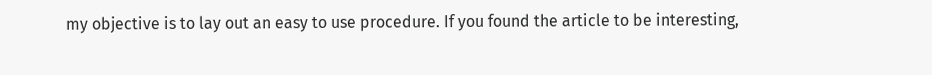my objective is to lay out an easy to use procedure. If you found the article to be interesting,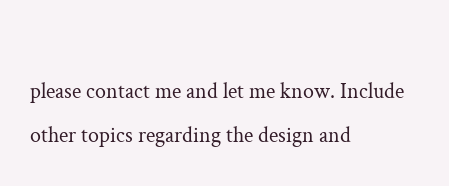please contact me and let me know. Include other topics regarding the design and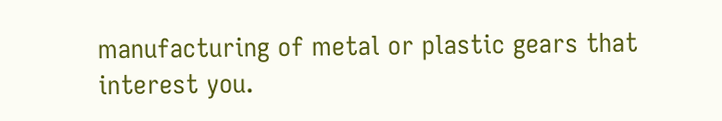manufacturing of metal or plastic gears that interest you.